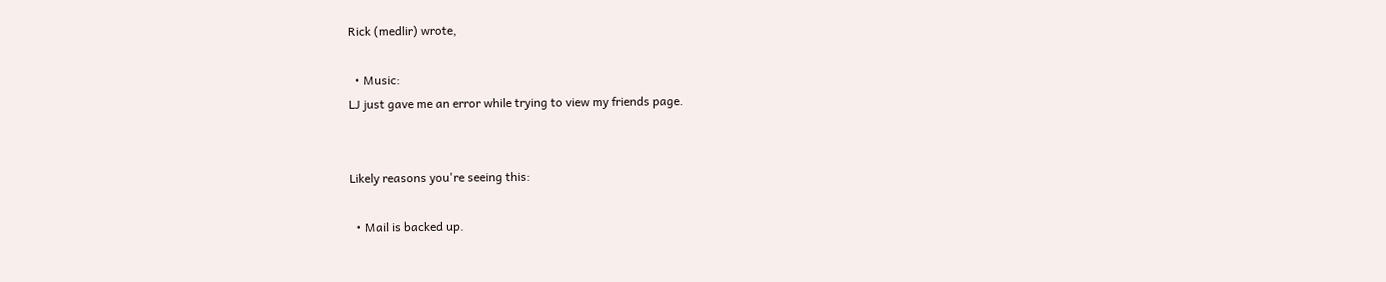Rick (medlir) wrote,

  • Music:
LJ just gave me an error while trying to view my friends page.


Likely reasons you're seeing this:

  • Mail is backed up.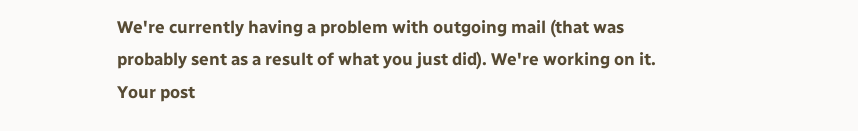We're currently having a problem with outgoing mail (that was probably sent as a result of what you just did). We're working on it. Your post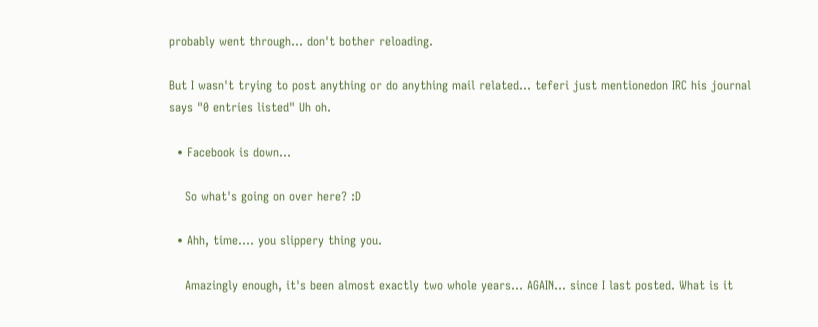probably went through... don't bother reloading.

But I wasn't trying to post anything or do anything mail related... teferi just mentionedon IRC his journal says "0 entries listed" Uh oh.

  • Facebook is down...

    So what's going on over here? :D

  • Ahh, time.... you slippery thing you.

    Amazingly enough, it's been almost exactly two whole years... AGAIN... since I last posted. What is it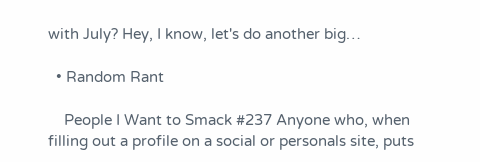with July? Hey, I know, let's do another big…

  • Random Rant

    People I Want to Smack #237 Anyone who, when filling out a profile on a social or personals site, puts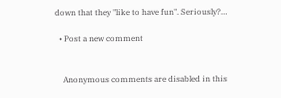down that they "like to have fun". Seriously?…

  • Post a new comment


    Anonymous comments are disabled in this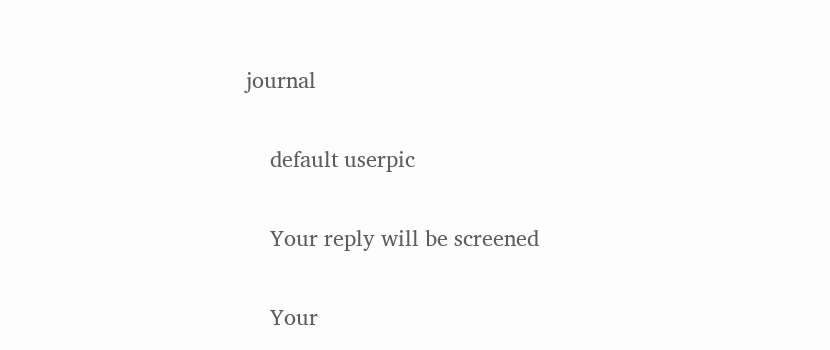journal

    default userpic

    Your reply will be screened

    Your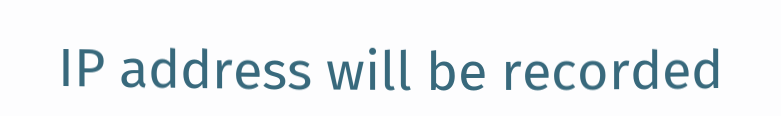IP address will be recorded